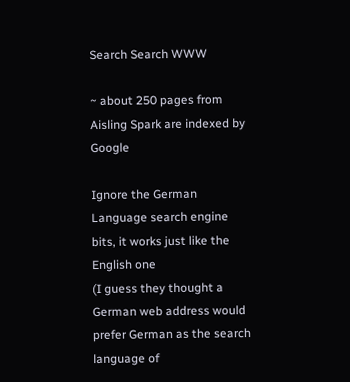Search Search WWW

~ about 250 pages from Aisling Spark are indexed by Google

Ignore the German Language search engine bits, it works just like the English one
(I guess they thought a German web address would prefer German as the search language of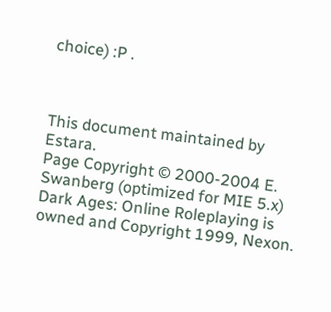choice) :P .



This document maintained by Estara.
Page Copyright © 2000-2004 E. Swanberg (optimized for MIE 5.x)
Dark Ages: Online Roleplaying is owned and Copyright 1999, Nexon.